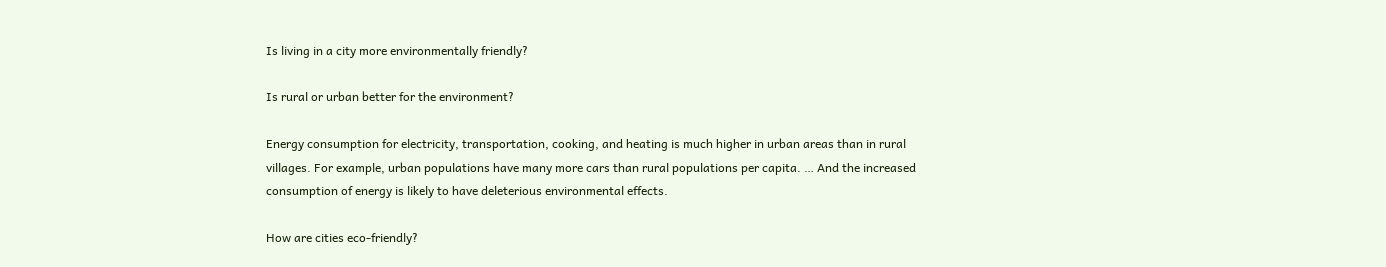Is living in a city more environmentally friendly?

Is rural or urban better for the environment?

Energy consumption for electricity, transportation, cooking, and heating is much higher in urban areas than in rural villages. For example, urban populations have many more cars than rural populations per capita. … And the increased consumption of energy is likely to have deleterious environmental effects.

How are cities eco-friendly?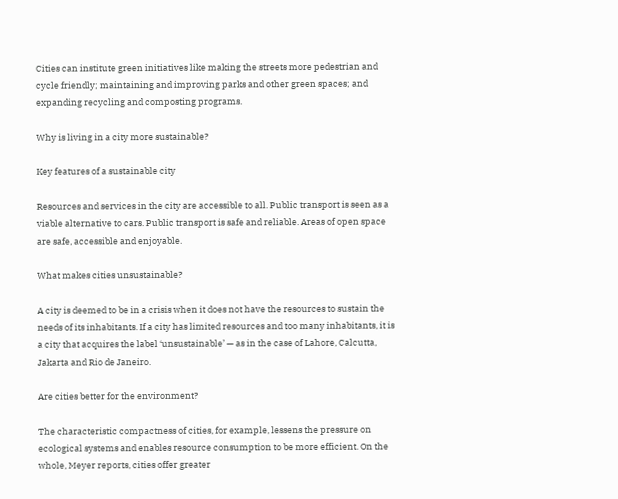Cities can institute green initiatives like making the streets more pedestrian and cycle friendly; maintaining and improving parks and other green spaces; and expanding recycling and composting programs.

Why is living in a city more sustainable?

Key features of a sustainable city

Resources and services in the city are accessible to all. Public transport is seen as a viable alternative to cars. Public transport is safe and reliable. Areas of open space are safe, accessible and enjoyable.

What makes cities unsustainable?

A city is deemed to be in a crisis when it does not have the resources to sustain the needs of its inhabitants. If a city has limited resources and too many inhabitants, it is a city that acquires the label ‘unsustainable’ — as in the case of Lahore, Calcutta, Jakarta and Rio de Janeiro.

Are cities better for the environment?

The characteristic compactness of cities, for example, lessens the pressure on ecological systems and enables resource consumption to be more efficient. On the whole, Meyer reports, cities offer greater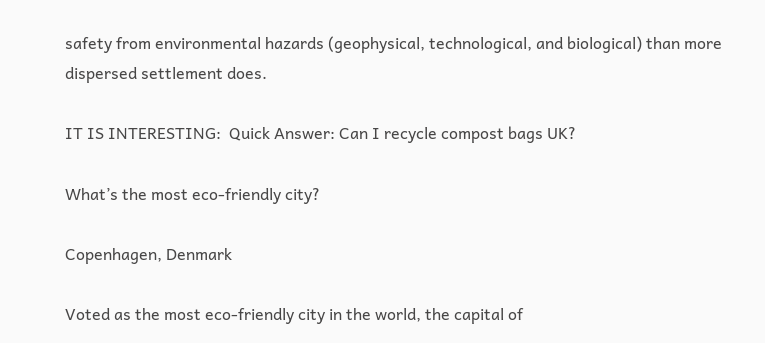safety from environmental hazards (geophysical, technological, and biological) than more dispersed settlement does.

IT IS INTERESTING:  Quick Answer: Can I recycle compost bags UK?

What’s the most eco-friendly city?

Copenhagen, Denmark

Voted as the most eco-friendly city in the world, the capital of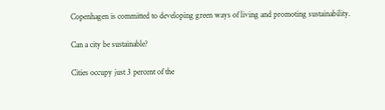Copenhagen is committed to developing green ways of living and promoting sustainability.

Can a city be sustainable?

Cities occupy just 3 percent of the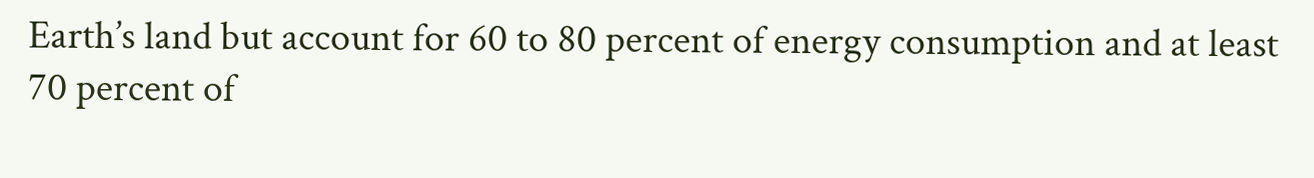Earth’s land but account for 60 to 80 percent of energy consumption and at least 70 percent of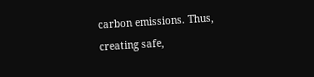carbon emissions. Thus, creating safe,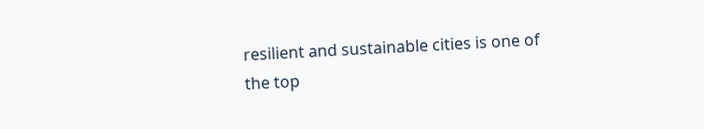resilient and sustainable cities is one of the top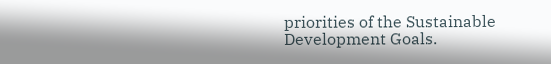priorities of the Sustainable Development Goals.